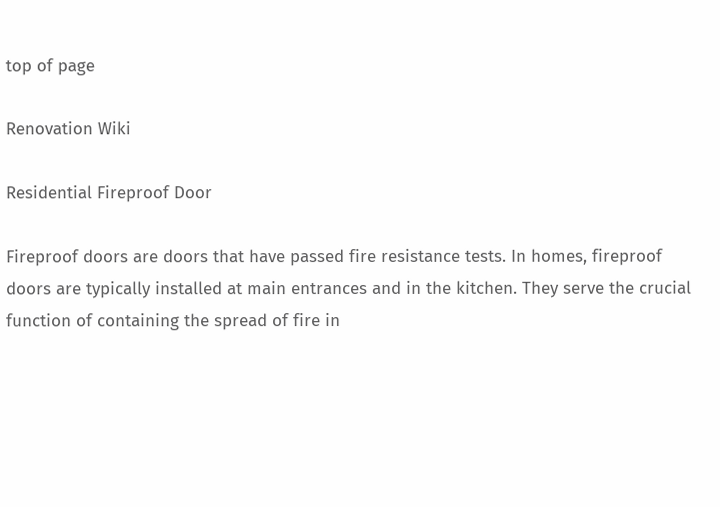top of page

Renovation Wiki

Residential Fireproof Door

Fireproof doors are doors that have passed fire resistance tests. In homes, fireproof doors are typically installed at main entrances and in the kitchen. They serve the crucial function of containing the spread of fire in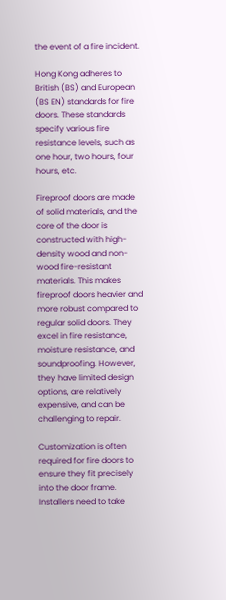the event of a fire incident.

Hong Kong adheres to British (BS) and European (BS EN) standards for fire doors. These standards specify various fire resistance levels, such as one hour, two hours, four hours, etc.

Fireproof doors are made of solid materials, and the core of the door is constructed with high-density wood and non-wood fire-resistant materials. This makes fireproof doors heavier and more robust compared to regular solid doors. They excel in fire resistance, moisture resistance, and soundproofing. However, they have limited design options, are relatively expensive, and can be challenging to repair.

Customization is often required for fire doors to ensure they fit precisely into the door frame. Installers need to take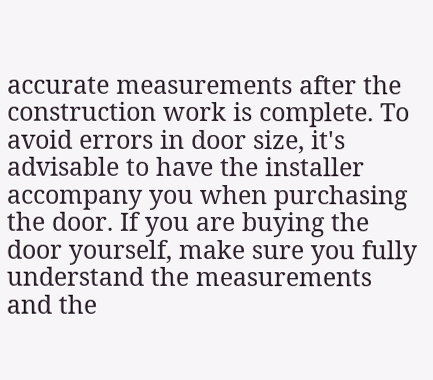accurate measurements after the construction work is complete. To avoid errors in door size, it's advisable to have the installer accompany you when purchasing the door. If you are buying the door yourself, make sure you fully understand the measurements and the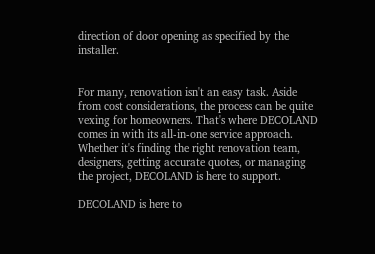direction of door opening as specified by the installer.


For many, renovation isn't an easy task. Aside from cost considerations, the process can be quite vexing for homeowners. That's where DECOLAND comes in with its all-in-one service approach. Whether it's finding the right renovation team, designers, getting accurate quotes, or managing the project, DECOLAND is here to support.

DECOLAND is here to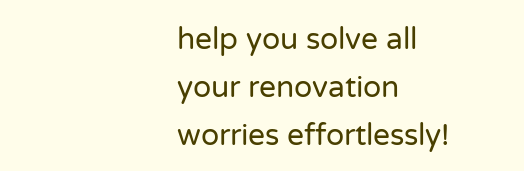help you solve all your renovation worries effortlessly!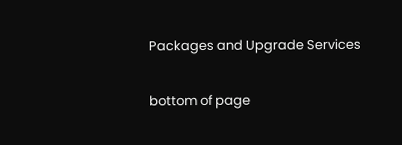Packages and Upgrade Services

bottom of page